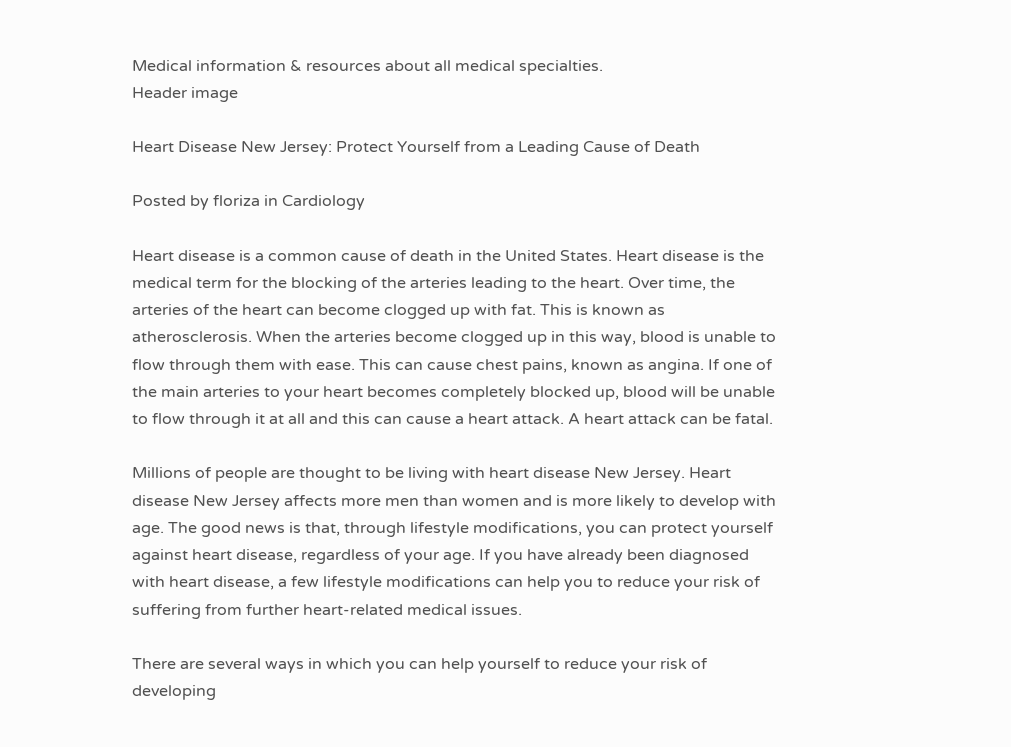Medical information & resources about all medical specialties.
Header image

Heart Disease New Jersey: Protect Yourself from a Leading Cause of Death

Posted by floriza in Cardiology

Heart disease is a common cause of death in the United States. Heart disease is the medical term for the blocking of the arteries leading to the heart. Over time, the arteries of the heart can become clogged up with fat. This is known as atherosclerosis. When the arteries become clogged up in this way, blood is unable to flow through them with ease. This can cause chest pains, known as angina. If one of the main arteries to your heart becomes completely blocked up, blood will be unable to flow through it at all and this can cause a heart attack. A heart attack can be fatal.

Millions of people are thought to be living with heart disease New Jersey. Heart disease New Jersey affects more men than women and is more likely to develop with age. The good news is that, through lifestyle modifications, you can protect yourself against heart disease, regardless of your age. If you have already been diagnosed with heart disease, a few lifestyle modifications can help you to reduce your risk of suffering from further heart-related medical issues.

There are several ways in which you can help yourself to reduce your risk of developing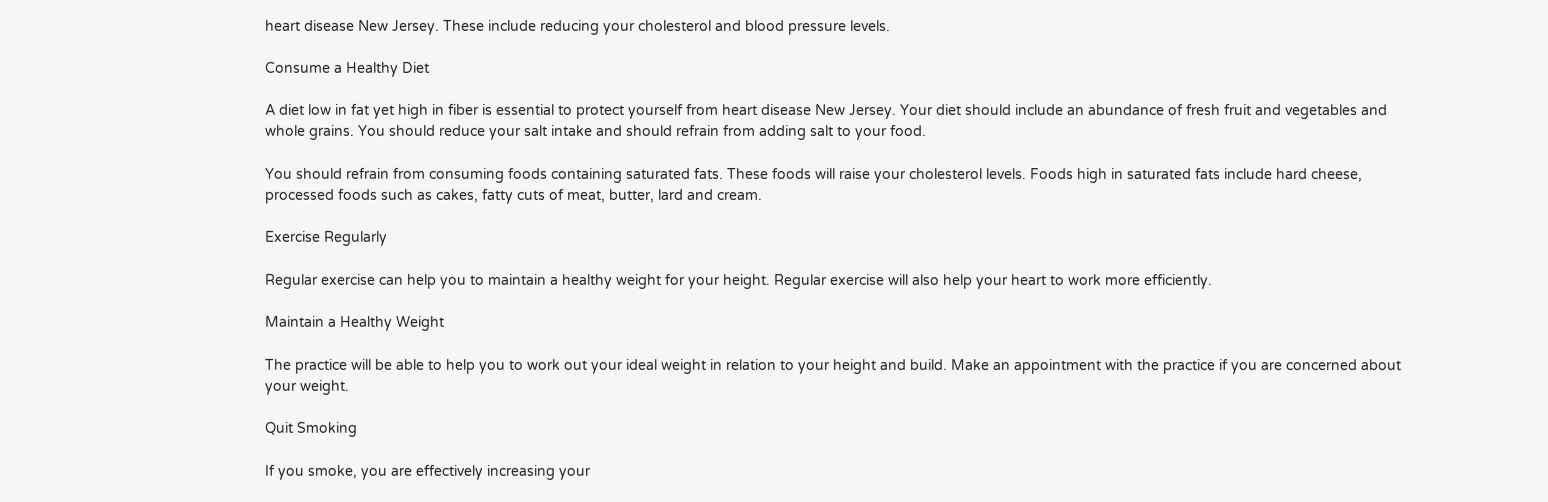heart disease New Jersey. These include reducing your cholesterol and blood pressure levels.

Consume a Healthy Diet

A diet low in fat yet high in fiber is essential to protect yourself from heart disease New Jersey. Your diet should include an abundance of fresh fruit and vegetables and whole grains. You should reduce your salt intake and should refrain from adding salt to your food.

You should refrain from consuming foods containing saturated fats. These foods will raise your cholesterol levels. Foods high in saturated fats include hard cheese, processed foods such as cakes, fatty cuts of meat, butter, lard and cream.

Exercise Regularly

Regular exercise can help you to maintain a healthy weight for your height. Regular exercise will also help your heart to work more efficiently.

Maintain a Healthy Weight

The practice will be able to help you to work out your ideal weight in relation to your height and build. Make an appointment with the practice if you are concerned about your weight.

Quit Smoking

If you smoke, you are effectively increasing your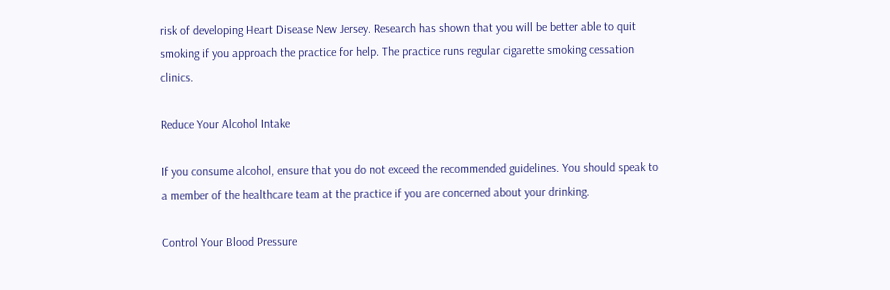risk of developing Heart Disease New Jersey. Research has shown that you will be better able to quit smoking if you approach the practice for help. The practice runs regular cigarette smoking cessation clinics.

Reduce Your Alcohol Intake

If you consume alcohol, ensure that you do not exceed the recommended guidelines. You should speak to a member of the healthcare team at the practice if you are concerned about your drinking.

Control Your Blood Pressure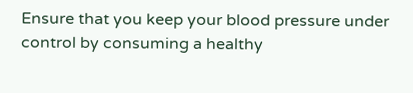Ensure that you keep your blood pressure under control by consuming a healthy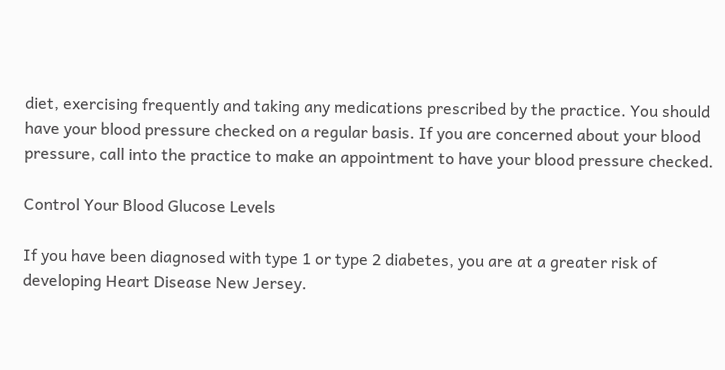diet, exercising frequently and taking any medications prescribed by the practice. You should have your blood pressure checked on a regular basis. If you are concerned about your blood pressure, call into the practice to make an appointment to have your blood pressure checked.

Control Your Blood Glucose Levels

If you have been diagnosed with type 1 or type 2 diabetes, you are at a greater risk of developing Heart Disease New Jersey.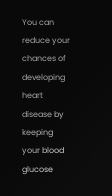You can reduce your chances of developing heart disease by keeping your blood glucose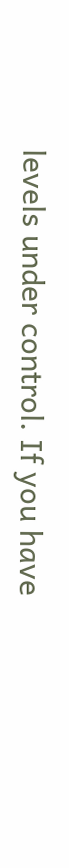levels under control. If you have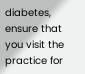diabetes, ensure that you visit the practice for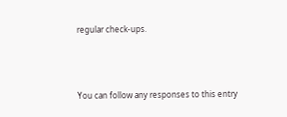regular check-ups.



You can follow any responses to this entry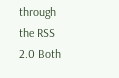through the RSS 2.0 Both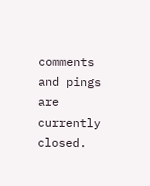comments and pings are currently closed.